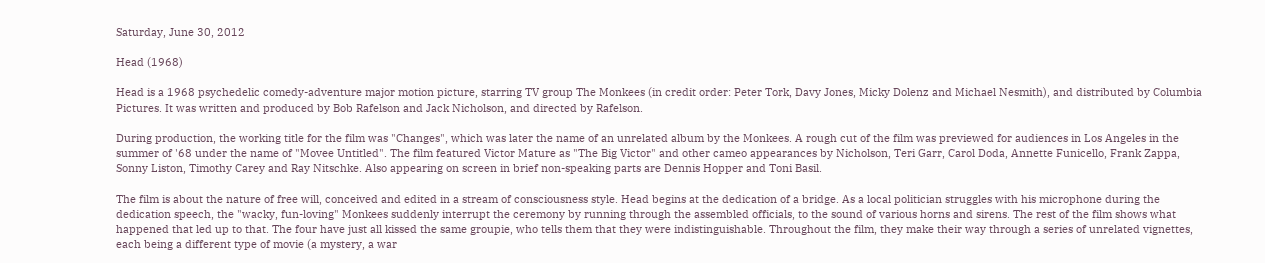Saturday, June 30, 2012

Head (1968)

Head is a 1968 psychedelic comedy-adventure major motion picture, starring TV group The Monkees (in credit order: Peter Tork, Davy Jones, Micky Dolenz and Michael Nesmith), and distributed by Columbia Pictures. It was written and produced by Bob Rafelson and Jack Nicholson, and directed by Rafelson.

During production, the working title for the film was "Changes", which was later the name of an unrelated album by the Monkees. A rough cut of the film was previewed for audiences in Los Angeles in the summer of '68 under the name of "Movee Untitled". The film featured Victor Mature as "The Big Victor" and other cameo appearances by Nicholson, Teri Garr, Carol Doda, Annette Funicello, Frank Zappa, Sonny Liston, Timothy Carey and Ray Nitschke. Also appearing on screen in brief non-speaking parts are Dennis Hopper and Toni Basil.

The film is about the nature of free will, conceived and edited in a stream of consciousness style. Head begins at the dedication of a bridge. As a local politician struggles with his microphone during the dedication speech, the "wacky, fun-loving" Monkees suddenly interrupt the ceremony by running through the assembled officials, to the sound of various horns and sirens. The rest of the film shows what happened that led up to that. The four have just all kissed the same groupie, who tells them that they were indistinguishable. Throughout the film, they make their way through a series of unrelated vignettes, each being a different type of movie (a mystery, a war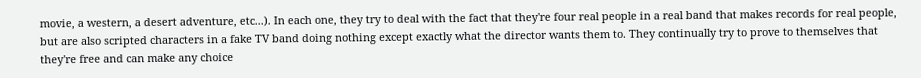movie, a western, a desert adventure, etc...). In each one, they try to deal with the fact that they're four real people in a real band that makes records for real people, but are also scripted characters in a fake TV band doing nothing except exactly what the director wants them to. They continually try to prove to themselves that they're free and can make any choice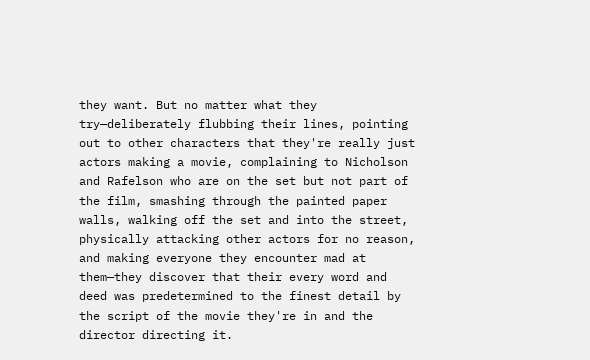they want. But no matter what they try—deliberately flubbing their lines, pointing out to other characters that they're really just actors making a movie, complaining to Nicholson and Rafelson who are on the set but not part of the film, smashing through the painted paper walls, walking off the set and into the street, physically attacking other actors for no reason, and making everyone they encounter mad at them—they discover that their every word and deed was predetermined to the finest detail by the script of the movie they're in and the director directing it.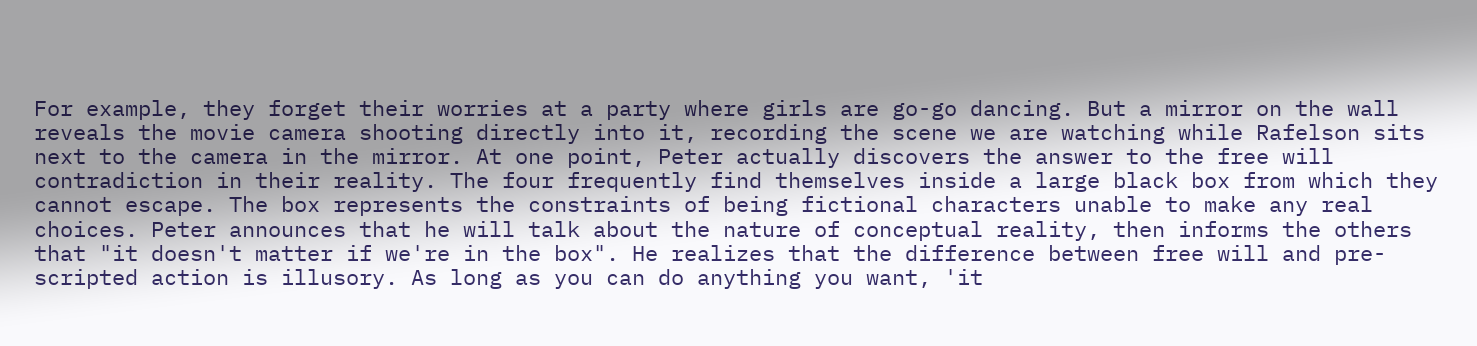For example, they forget their worries at a party where girls are go-go dancing. But a mirror on the wall reveals the movie camera shooting directly into it, recording the scene we are watching while Rafelson sits next to the camera in the mirror. At one point, Peter actually discovers the answer to the free will contradiction in their reality. The four frequently find themselves inside a large black box from which they cannot escape. The box represents the constraints of being fictional characters unable to make any real choices. Peter announces that he will talk about the nature of conceptual reality, then informs the others that "it doesn't matter if we're in the box". He realizes that the difference between free will and pre-scripted action is illusory. As long as you can do anything you want, 'it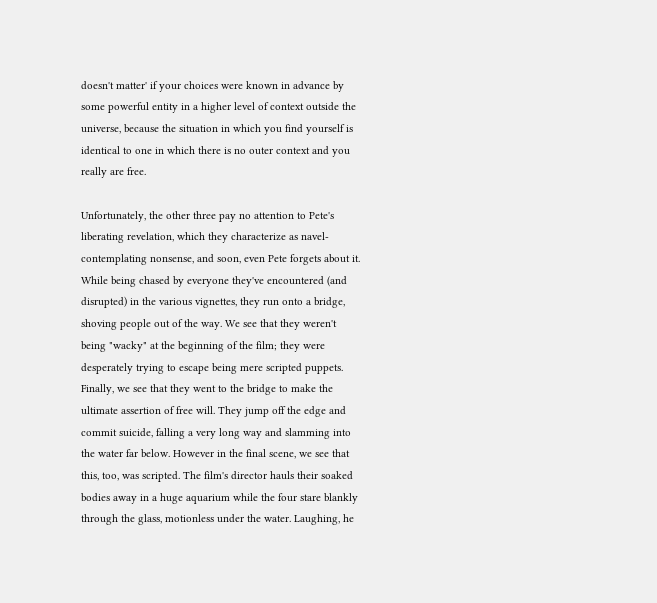doesn't matter' if your choices were known in advance by some powerful entity in a higher level of context outside the universe, because the situation in which you find yourself is identical to one in which there is no outer context and you really are free.

Unfortunately, the other three pay no attention to Pete's liberating revelation, which they characterize as navel-contemplating nonsense, and soon, even Pete forgets about it. While being chased by everyone they've encountered (and disrupted) in the various vignettes, they run onto a bridge, shoving people out of the way. We see that they weren't being "wacky" at the beginning of the film; they were desperately trying to escape being mere scripted puppets. Finally, we see that they went to the bridge to make the ultimate assertion of free will. They jump off the edge and commit suicide, falling a very long way and slamming into the water far below. However in the final scene, we see that this, too, was scripted. The film's director hauls their soaked bodies away in a huge aquarium while the four stare blankly through the glass, motionless under the water. Laughing, he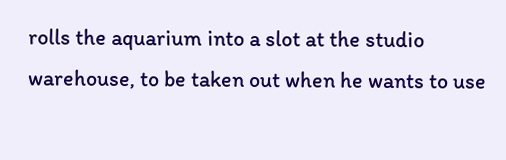rolls the aquarium into a slot at the studio warehouse, to be taken out when he wants to use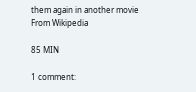them again in another movie
From Wikipedia

85 MIN

1 comment: